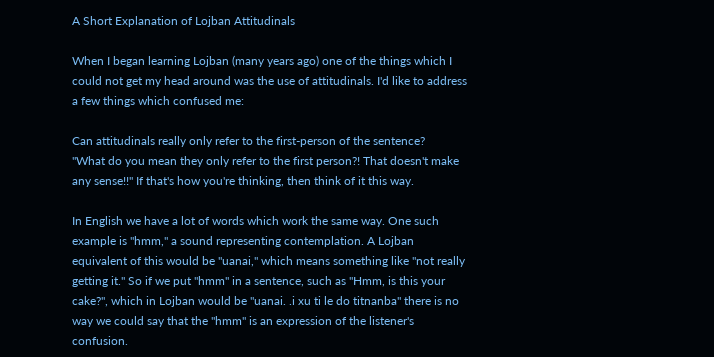A Short Explanation of Lojban Attitudinals

When I began learning Lojban (many years ago) one of the things which I could not get my head around was the use of attitudinals. I'd like to address a few things which confused me:

Can attitudinals really only refer to the first-person of the sentence?
"What do you mean they only refer to the first person?! That doesn't make any sense!!" If that's how you're thinking, then think of it this way.

In English we have a lot of words which work the same way. One such example is "hmm," a sound representing contemplation. A Lojban equivalent of this would be "uanai," which means something like "not really getting it." So if we put "hmm" in a sentence, such as "Hmm, is this your cake?", which in Lojban would be "uanai. .i xu ti le do titnanba" there is no way we could say that the "hmm" is an expression of the listener's confusion.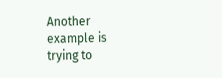Another example is trying to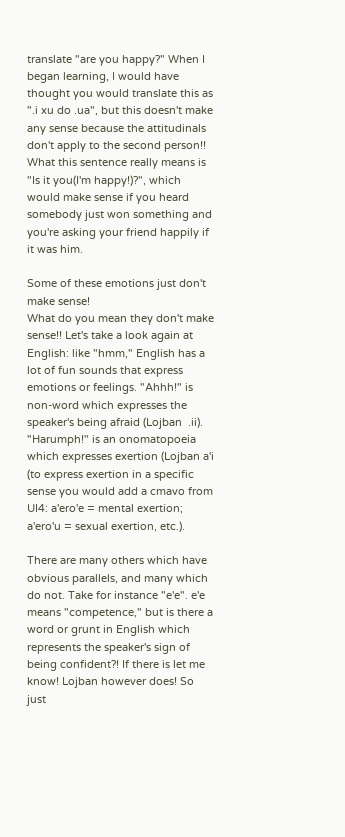translate "are you happy?" When I began learning, I would have thought you would translate this as ".i xu do .ua", but this doesn't make any sense because the attitudinals don't apply to the second person!! What this sentence really means is "Is it you(I'm happy!)?", which would make sense if you heard somebody just won something and you're asking your friend happily if it was him.

Some of these emotions just don't make sense!
What do you mean they don't make sense!! Let's take a look again at English: like "hmm," English has a lot of fun sounds that express emotions or feelings. "Ahhh!" is non-word which expresses the speaker's being afraid (Lojban  .ii). "Harumph!" is an onomatopoeia which expresses exertion (Lojban a'i (to express exertion in a specific sense you would add a cmavo from UI4: a'ero'e = mental exertion; a'ero'u = sexual exertion, etc.).

There are many others which have obvious parallels, and many which do not. Take for instance "e'e". e'e means "competence," but is there a word or grunt in English which represents the speaker's sign of being confident?! If there is let me know! Lojban however does! So just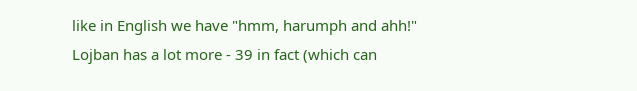like in English we have "hmm, harumph and ahh!" Lojban has a lot more - 39 in fact (which can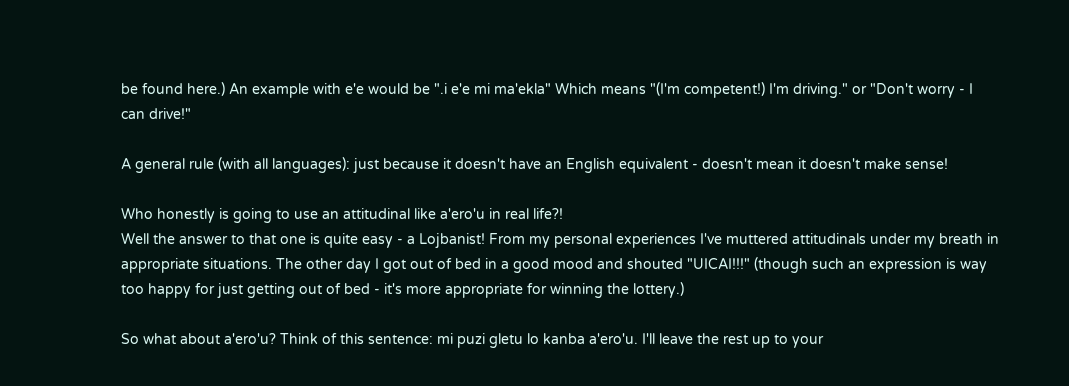be found here.) An example with e'e would be ".i e'e mi ma'ekla" Which means "(I'm competent!) I'm driving." or "Don't worry - I can drive!"

A general rule (with all languages): just because it doesn't have an English equivalent - doesn't mean it doesn't make sense!

Who honestly is going to use an attitudinal like a'ero'u in real life?!
Well the answer to that one is quite easy - a Lojbanist! From my personal experiences I've muttered attitudinals under my breath in appropriate situations. The other day I got out of bed in a good mood and shouted "UICAI!!!" (though such an expression is way too happy for just getting out of bed - it's more appropriate for winning the lottery.)

So what about a'ero'u? Think of this sentence: mi puzi gletu lo kanba a'ero'u. I'll leave the rest up to your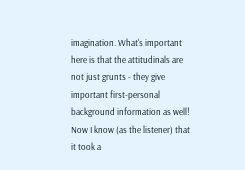imagination. What's important here is that the attitudinals are not just grunts - they give important first-personal background information as well! Now I know (as the listener) that it took a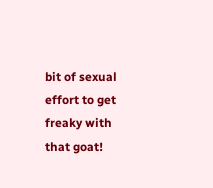bit of sexual effort to get freaky with that goat!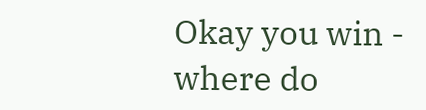Okay you win - where do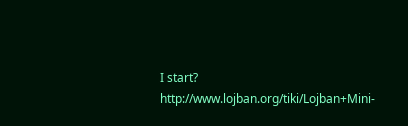I start?
http://www.lojban.org/tiki/Lojban+Mini-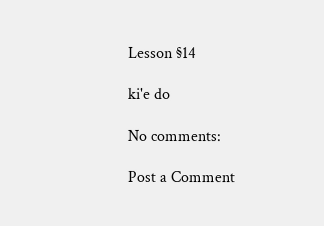Lesson §14

ki'e do

No comments:

Post a Comment